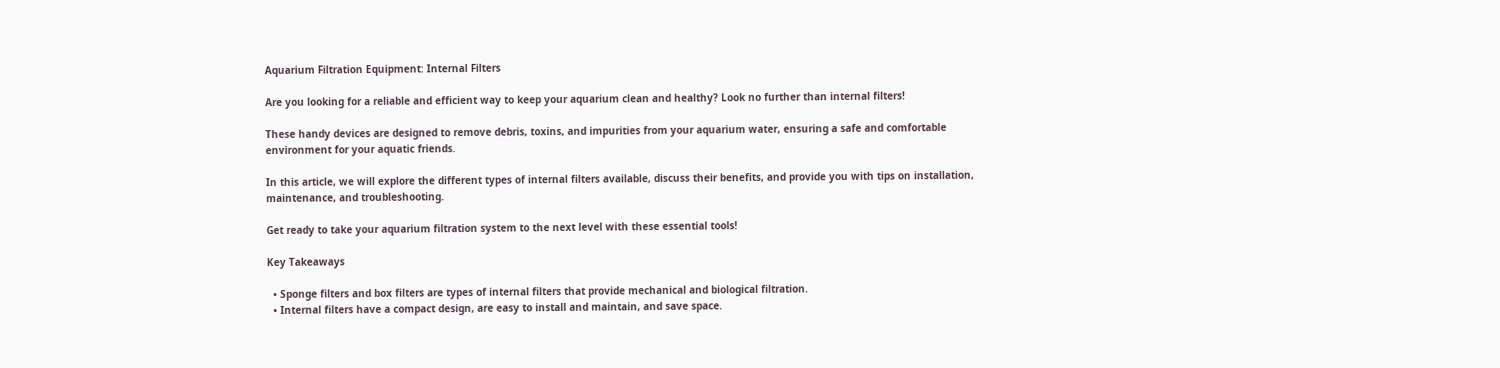Aquarium Filtration Equipment: Internal Filters

Are you looking for a reliable and efficient way to keep your aquarium clean and healthy? Look no further than internal filters!

These handy devices are designed to remove debris, toxins, and impurities from your aquarium water, ensuring a safe and comfortable environment for your aquatic friends.

In this article, we will explore the different types of internal filters available, discuss their benefits, and provide you with tips on installation, maintenance, and troubleshooting.

Get ready to take your aquarium filtration system to the next level with these essential tools!

Key Takeaways

  • Sponge filters and box filters are types of internal filters that provide mechanical and biological filtration.
  • Internal filters have a compact design, are easy to install and maintain, and save space.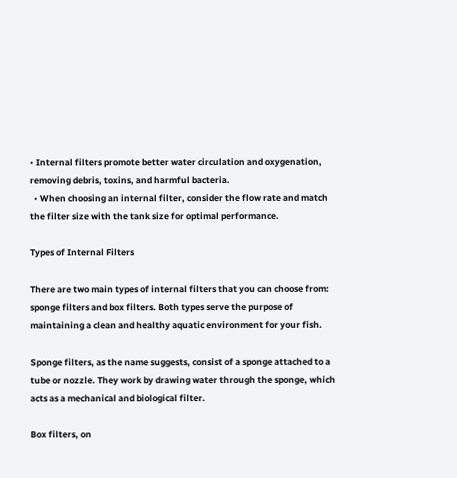• Internal filters promote better water circulation and oxygenation, removing debris, toxins, and harmful bacteria.
  • When choosing an internal filter, consider the flow rate and match the filter size with the tank size for optimal performance.

Types of Internal Filters

There are two main types of internal filters that you can choose from: sponge filters and box filters. Both types serve the purpose of maintaining a clean and healthy aquatic environment for your fish.

Sponge filters, as the name suggests, consist of a sponge attached to a tube or nozzle. They work by drawing water through the sponge, which acts as a mechanical and biological filter.

Box filters, on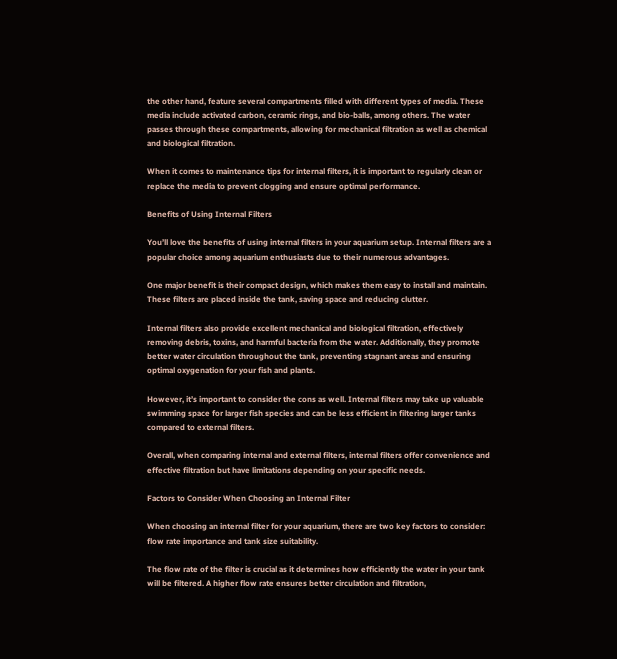the other hand, feature several compartments filled with different types of media. These media include activated carbon, ceramic rings, and bio-balls, among others. The water passes through these compartments, allowing for mechanical filtration as well as chemical and biological filtration.

When it comes to maintenance tips for internal filters, it is important to regularly clean or replace the media to prevent clogging and ensure optimal performance.

Benefits of Using Internal Filters

You’ll love the benefits of using internal filters in your aquarium setup. Internal filters are a popular choice among aquarium enthusiasts due to their numerous advantages.

One major benefit is their compact design, which makes them easy to install and maintain. These filters are placed inside the tank, saving space and reducing clutter.

Internal filters also provide excellent mechanical and biological filtration, effectively removing debris, toxins, and harmful bacteria from the water. Additionally, they promote better water circulation throughout the tank, preventing stagnant areas and ensuring optimal oxygenation for your fish and plants.

However, it’s important to consider the cons as well. Internal filters may take up valuable swimming space for larger fish species and can be less efficient in filtering larger tanks compared to external filters.

Overall, when comparing internal and external filters, internal filters offer convenience and effective filtration but have limitations depending on your specific needs.

Factors to Consider When Choosing an Internal Filter

When choosing an internal filter for your aquarium, there are two key factors to consider: flow rate importance and tank size suitability.

The flow rate of the filter is crucial as it determines how efficiently the water in your tank will be filtered. A higher flow rate ensures better circulation and filtration,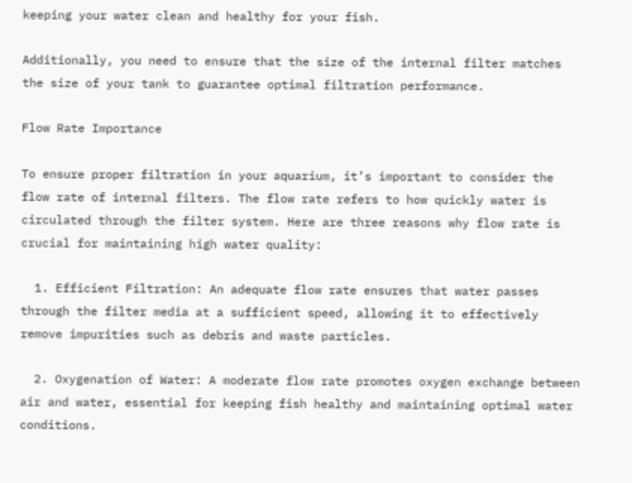keeping your water clean and healthy for your fish.

Additionally, you need to ensure that the size of the internal filter matches the size of your tank to guarantee optimal filtration performance.

Flow Rate Importance

To ensure proper filtration in your aquarium, it’s important to consider the flow rate of internal filters. The flow rate refers to how quickly water is circulated through the filter system. Here are three reasons why flow rate is crucial for maintaining high water quality:

  1. Efficient Filtration: An adequate flow rate ensures that water passes through the filter media at a sufficient speed, allowing it to effectively remove impurities such as debris and waste particles.

  2. Oxygenation of Water: A moderate flow rate promotes oxygen exchange between air and water, essential for keeping fish healthy and maintaining optimal water conditions.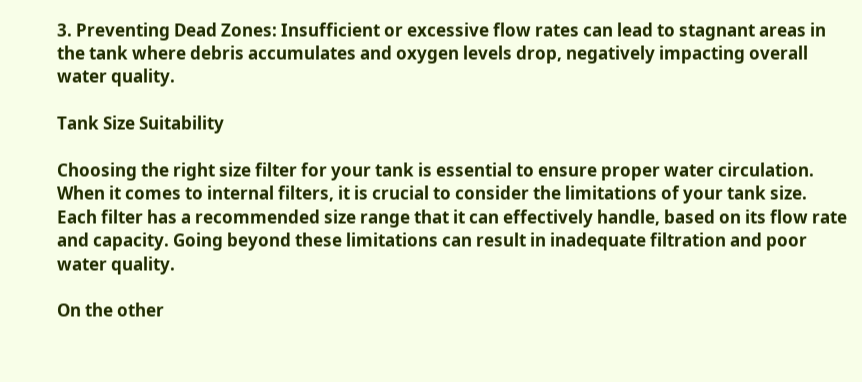3. Preventing Dead Zones: Insufficient or excessive flow rates can lead to stagnant areas in the tank where debris accumulates and oxygen levels drop, negatively impacting overall water quality.

Tank Size Suitability

Choosing the right size filter for your tank is essential to ensure proper water circulation. When it comes to internal filters, it is crucial to consider the limitations of your tank size. Each filter has a recommended size range that it can effectively handle, based on its flow rate and capacity. Going beyond these limitations can result in inadequate filtration and poor water quality.

On the other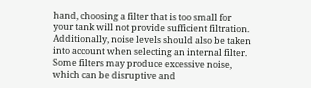hand, choosing a filter that is too small for your tank will not provide sufficient filtration. Additionally, noise levels should also be taken into account when selecting an internal filter. Some filters may produce excessive noise, which can be disruptive and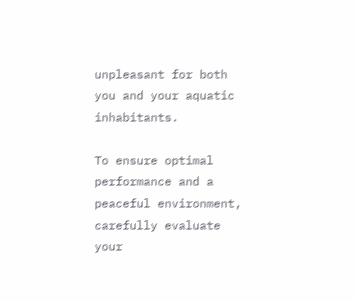unpleasant for both you and your aquatic inhabitants.

To ensure optimal performance and a peaceful environment, carefully evaluate your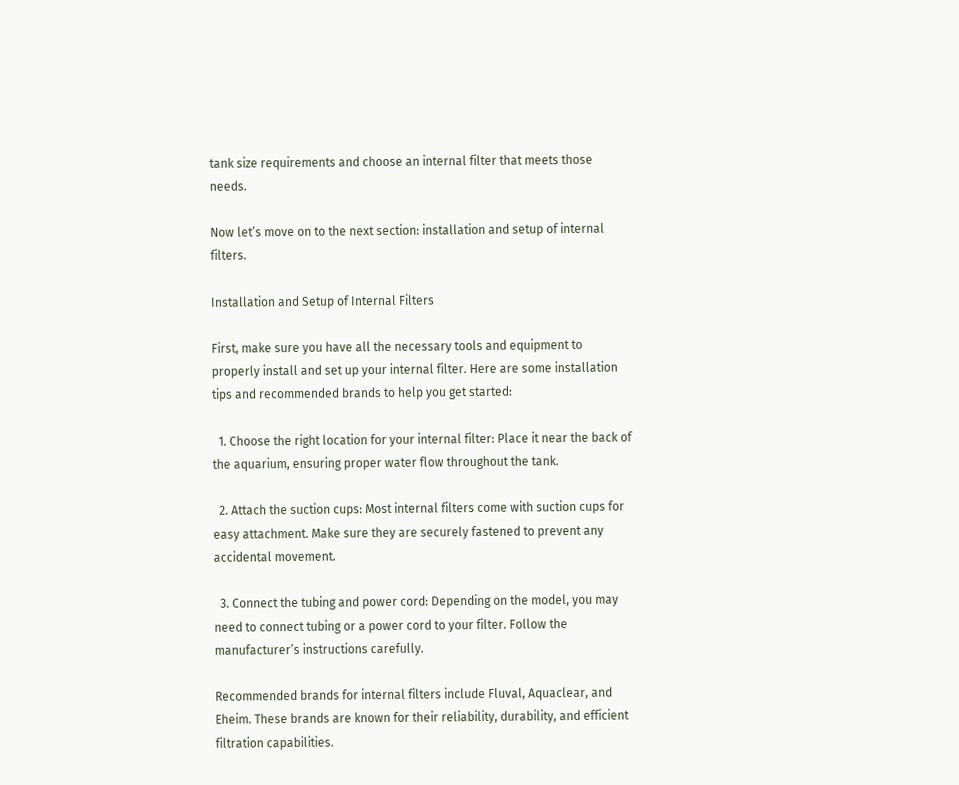tank size requirements and choose an internal filter that meets those needs.

Now let’s move on to the next section: installation and setup of internal filters.

Installation and Setup of Internal Filters

First, make sure you have all the necessary tools and equipment to properly install and set up your internal filter. Here are some installation tips and recommended brands to help you get started:

  1. Choose the right location for your internal filter: Place it near the back of the aquarium, ensuring proper water flow throughout the tank.

  2. Attach the suction cups: Most internal filters come with suction cups for easy attachment. Make sure they are securely fastened to prevent any accidental movement.

  3. Connect the tubing and power cord: Depending on the model, you may need to connect tubing or a power cord to your filter. Follow the manufacturer’s instructions carefully.

Recommended brands for internal filters include Fluval, Aquaclear, and Eheim. These brands are known for their reliability, durability, and efficient filtration capabilities.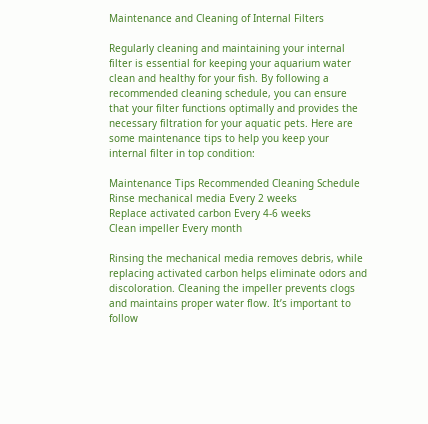Maintenance and Cleaning of Internal Filters

Regularly cleaning and maintaining your internal filter is essential for keeping your aquarium water clean and healthy for your fish. By following a recommended cleaning schedule, you can ensure that your filter functions optimally and provides the necessary filtration for your aquatic pets. Here are some maintenance tips to help you keep your internal filter in top condition:

Maintenance Tips Recommended Cleaning Schedule
Rinse mechanical media Every 2 weeks
Replace activated carbon Every 4-6 weeks
Clean impeller Every month

Rinsing the mechanical media removes debris, while replacing activated carbon helps eliminate odors and discoloration. Cleaning the impeller prevents clogs and maintains proper water flow. It’s important to follow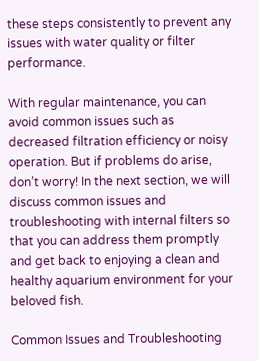these steps consistently to prevent any issues with water quality or filter performance.

With regular maintenance, you can avoid common issues such as decreased filtration efficiency or noisy operation. But if problems do arise, don’t worry! In the next section, we will discuss common issues and troubleshooting with internal filters so that you can address them promptly and get back to enjoying a clean and healthy aquarium environment for your beloved fish.

Common Issues and Troubleshooting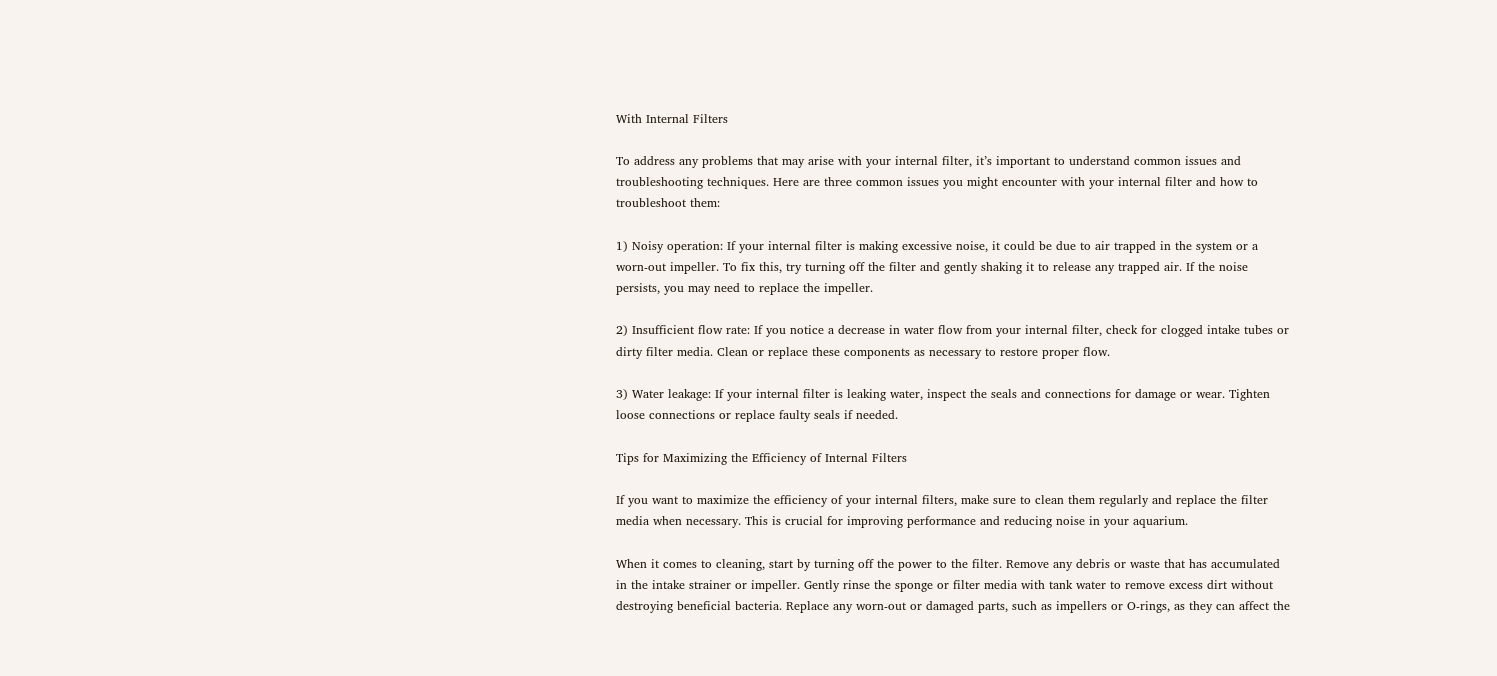With Internal Filters

To address any problems that may arise with your internal filter, it’s important to understand common issues and troubleshooting techniques. Here are three common issues you might encounter with your internal filter and how to troubleshoot them:

1) Noisy operation: If your internal filter is making excessive noise, it could be due to air trapped in the system or a worn-out impeller. To fix this, try turning off the filter and gently shaking it to release any trapped air. If the noise persists, you may need to replace the impeller.

2) Insufficient flow rate: If you notice a decrease in water flow from your internal filter, check for clogged intake tubes or dirty filter media. Clean or replace these components as necessary to restore proper flow.

3) Water leakage: If your internal filter is leaking water, inspect the seals and connections for damage or wear. Tighten loose connections or replace faulty seals if needed.

Tips for Maximizing the Efficiency of Internal Filters

If you want to maximize the efficiency of your internal filters, make sure to clean them regularly and replace the filter media when necessary. This is crucial for improving performance and reducing noise in your aquarium.

When it comes to cleaning, start by turning off the power to the filter. Remove any debris or waste that has accumulated in the intake strainer or impeller. Gently rinse the sponge or filter media with tank water to remove excess dirt without destroying beneficial bacteria. Replace any worn-out or damaged parts, such as impellers or O-rings, as they can affect the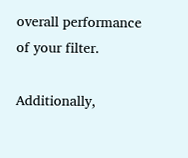overall performance of your filter.

Additionally,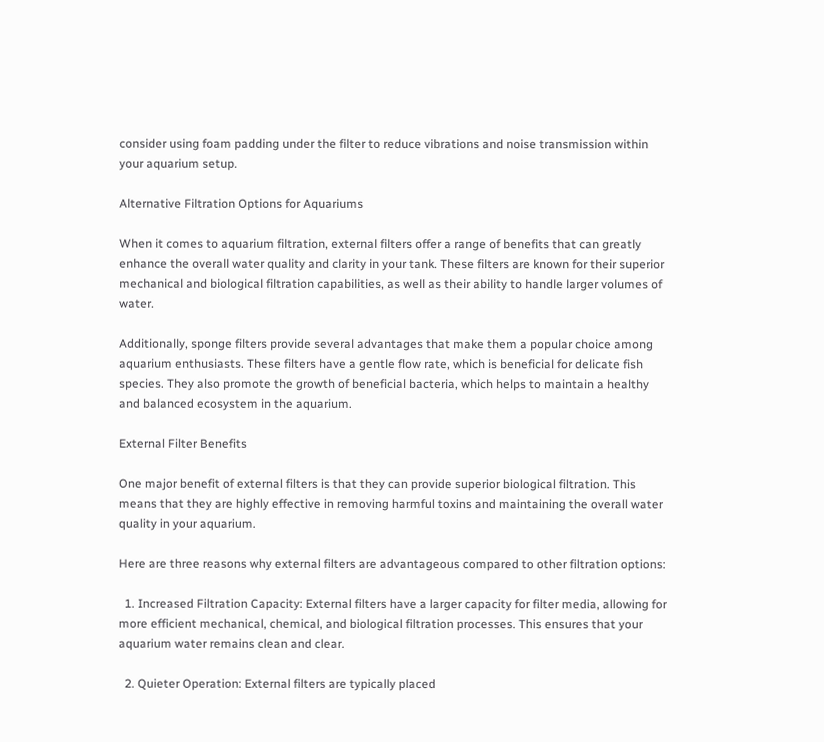consider using foam padding under the filter to reduce vibrations and noise transmission within your aquarium setup.

Alternative Filtration Options for Aquariums

When it comes to aquarium filtration, external filters offer a range of benefits that can greatly enhance the overall water quality and clarity in your tank. These filters are known for their superior mechanical and biological filtration capabilities, as well as their ability to handle larger volumes of water.

Additionally, sponge filters provide several advantages that make them a popular choice among aquarium enthusiasts. These filters have a gentle flow rate, which is beneficial for delicate fish species. They also promote the growth of beneficial bacteria, which helps to maintain a healthy and balanced ecosystem in the aquarium.

External Filter Benefits

One major benefit of external filters is that they can provide superior biological filtration. This means that they are highly effective in removing harmful toxins and maintaining the overall water quality in your aquarium.

Here are three reasons why external filters are advantageous compared to other filtration options:

  1. Increased Filtration Capacity: External filters have a larger capacity for filter media, allowing for more efficient mechanical, chemical, and biological filtration processes. This ensures that your aquarium water remains clean and clear.

  2. Quieter Operation: External filters are typically placed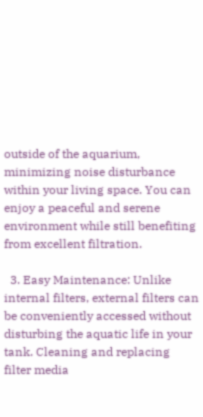outside of the aquarium, minimizing noise disturbance within your living space. You can enjoy a peaceful and serene environment while still benefiting from excellent filtration.

  3. Easy Maintenance: Unlike internal filters, external filters can be conveniently accessed without disturbing the aquatic life in your tank. Cleaning and replacing filter media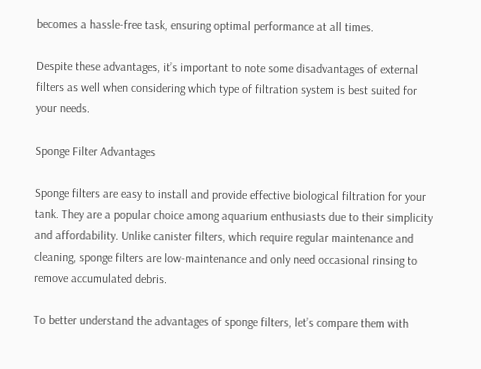becomes a hassle-free task, ensuring optimal performance at all times.

Despite these advantages, it’s important to note some disadvantages of external filters as well when considering which type of filtration system is best suited for your needs.

Sponge Filter Advantages

Sponge filters are easy to install and provide effective biological filtration for your tank. They are a popular choice among aquarium enthusiasts due to their simplicity and affordability. Unlike canister filters, which require regular maintenance and cleaning, sponge filters are low-maintenance and only need occasional rinsing to remove accumulated debris.

To better understand the advantages of sponge filters, let’s compare them with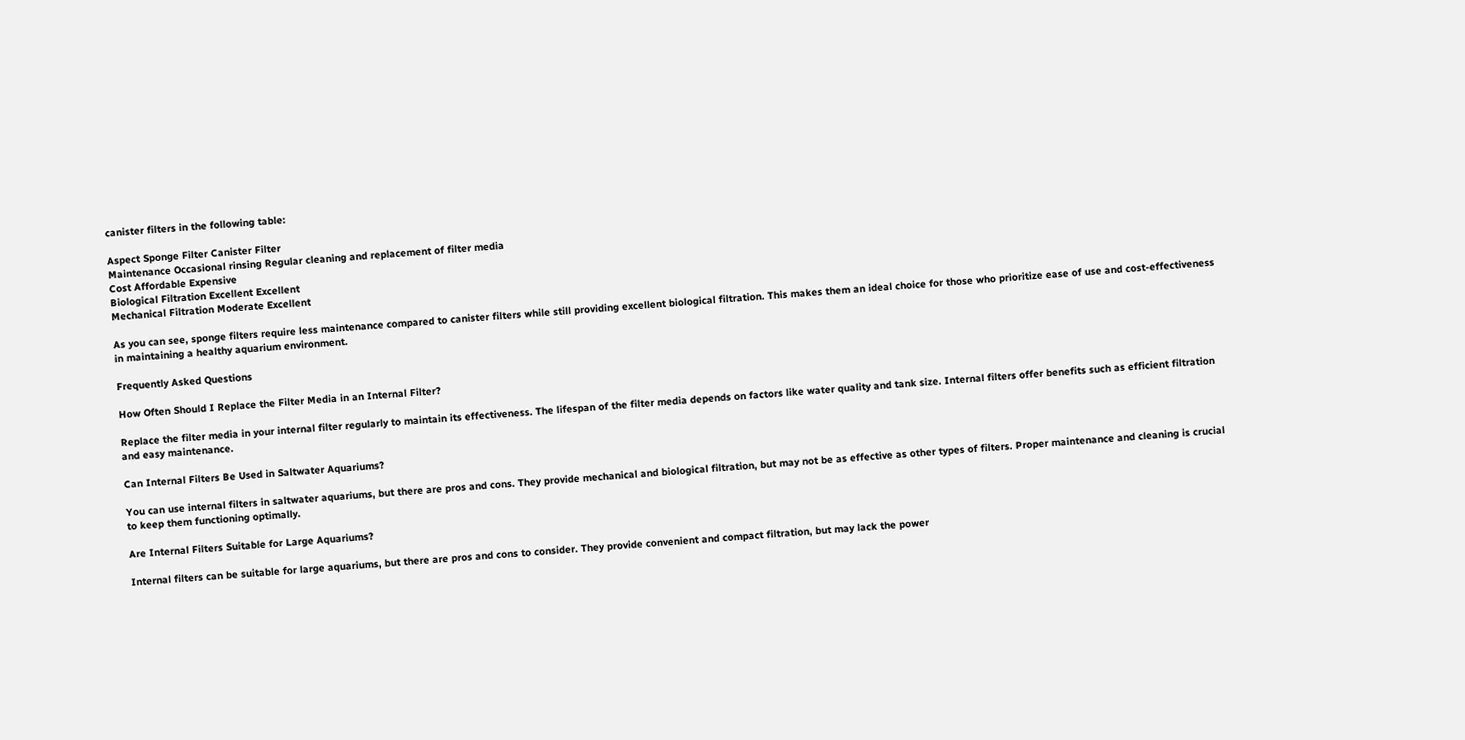canister filters in the following table:

Aspect Sponge Filter Canister Filter
Maintenance Occasional rinsing Regular cleaning and replacement of filter media
Cost Affordable Expensive
Biological Filtration Excellent Excellent
Mechanical Filtration Moderate Excellent

As you can see, sponge filters require less maintenance compared to canister filters while still providing excellent biological filtration. This makes them an ideal choice for those who prioritize ease of use and cost-effectiveness in maintaining a healthy aquarium environment.

Frequently Asked Questions

How Often Should I Replace the Filter Media in an Internal Filter?

Replace the filter media in your internal filter regularly to maintain its effectiveness. The lifespan of the filter media depends on factors like water quality and tank size. Internal filters offer benefits such as efficient filtration and easy maintenance.

Can Internal Filters Be Used in Saltwater Aquariums?

You can use internal filters in saltwater aquariums, but there are pros and cons. They provide mechanical and biological filtration, but may not be as effective as other types of filters. Proper maintenance and cleaning is crucial to keep them functioning optimally.

Are Internal Filters Suitable for Large Aquariums?

Internal filters can be suitable for large aquariums, but there are pros and cons to consider. They provide convenient and compact filtration, but may lack the power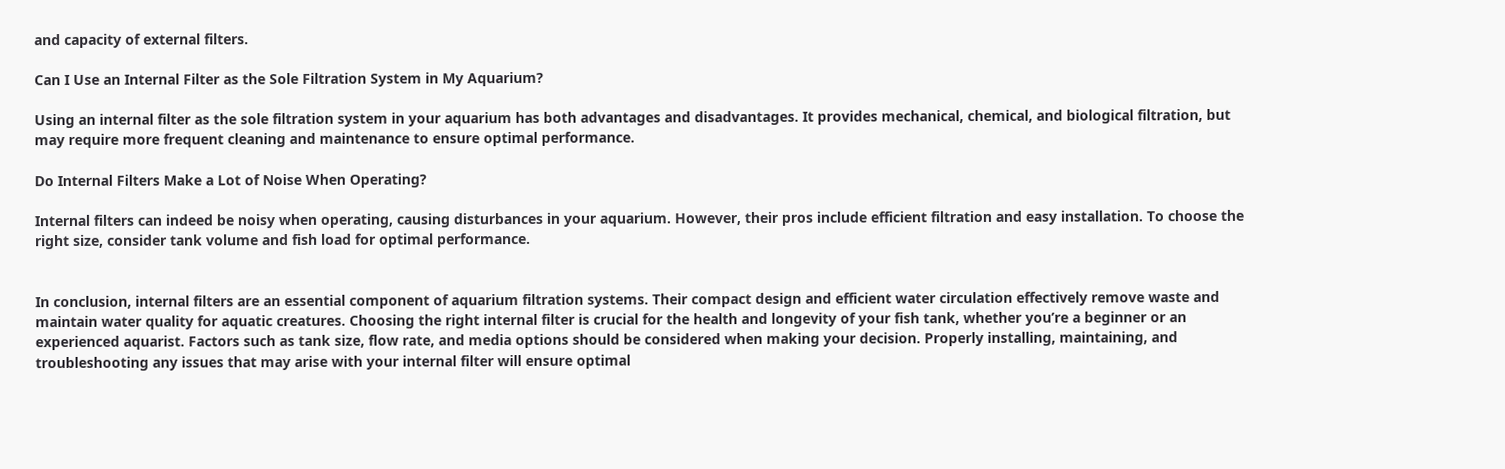and capacity of external filters.

Can I Use an Internal Filter as the Sole Filtration System in My Aquarium?

Using an internal filter as the sole filtration system in your aquarium has both advantages and disadvantages. It provides mechanical, chemical, and biological filtration, but may require more frequent cleaning and maintenance to ensure optimal performance.

Do Internal Filters Make a Lot of Noise When Operating?

Internal filters can indeed be noisy when operating, causing disturbances in your aquarium. However, their pros include efficient filtration and easy installation. To choose the right size, consider tank volume and fish load for optimal performance.


In conclusion, internal filters are an essential component of aquarium filtration systems. Their compact design and efficient water circulation effectively remove waste and maintain water quality for aquatic creatures. Choosing the right internal filter is crucial for the health and longevity of your fish tank, whether you’re a beginner or an experienced aquarist. Factors such as tank size, flow rate, and media options should be considered when making your decision. Properly installing, maintaining, and troubleshooting any issues that may arise with your internal filter will ensure optimal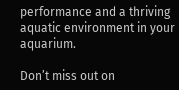performance and a thriving aquatic environment in your aquarium.

Don’t miss out on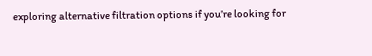exploring alternative filtration options if you’re looking for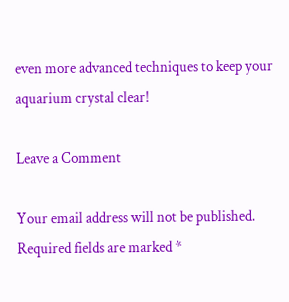even more advanced techniques to keep your aquarium crystal clear!

Leave a Comment

Your email address will not be published. Required fields are marked *